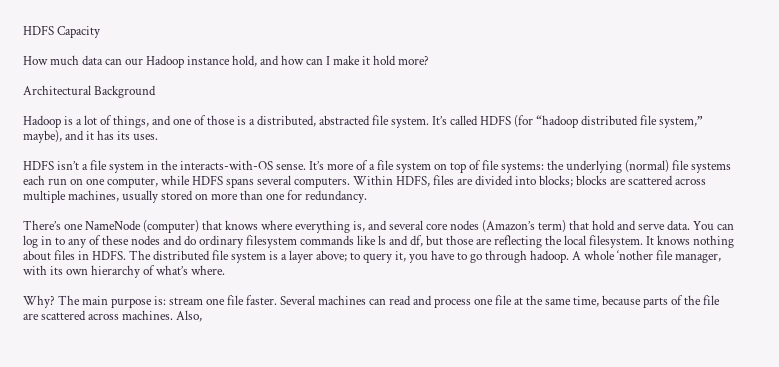HDFS Capacity

How much data can our Hadoop instance hold, and how can I make it hold more?

Architectural Background

Hadoop is a lot of things, and one of those is a distributed, abstracted file system. It’s called HDFS (for “hadoop distributed file system,” maybe), and it has its uses.

HDFS isn’t a file system in the interacts-with-OS sense. It’s more of a file system on top of file systems: the underlying (normal) file systems each run on one computer, while HDFS spans several computers. Within HDFS, files are divided into blocks; blocks are scattered across multiple machines, usually stored on more than one for redundancy.

There’s one NameNode (computer) that knows where everything is, and several core nodes (Amazon’s term) that hold and serve data. You can log in to any of these nodes and do ordinary filesystem commands like ls and df, but those are reflecting the local filesystem. It knows nothing about files in HDFS. The distributed file system is a layer above; to query it, you have to go through hadoop. A whole ‘nother file manager, with its own hierarchy of what’s where.

Why? The main purpose is: stream one file faster. Several machines can read and process one file at the same time, because parts of the file are scattered across machines. Also,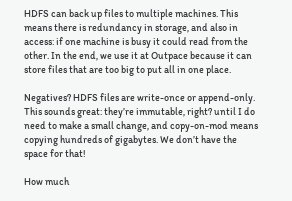HDFS can back up files to multiple machines. This means there is redundancy in storage, and also in access: if one machine is busy it could read from the other. In the end, we use it at Outpace because it can store files that are too big to put all in one place.

Negatives? HDFS files are write-once or append-only. This sounds great: they’re immutable, right? until I do need to make a small change, and copy-on-mod means copying hundreds of gigabytes. We don’t have the space for that!

How much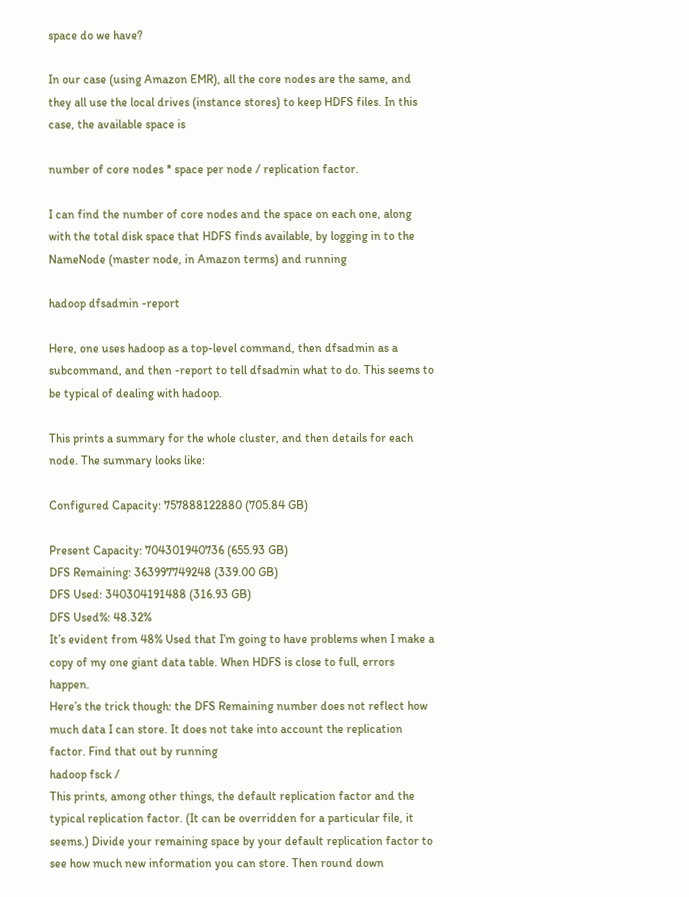space do we have?

In our case (using Amazon EMR), all the core nodes are the same, and they all use the local drives (instance stores) to keep HDFS files. In this case, the available space is

number of core nodes * space per node / replication factor.

I can find the number of core nodes and the space on each one, along with the total disk space that HDFS finds available, by logging in to the NameNode (master node, in Amazon terms) and running

hadoop dfsadmin -report

Here, one uses hadoop as a top-level command, then dfsadmin as a subcommand, and then -report to tell dfsadmin what to do. This seems to be typical of dealing with hadoop.

This prints a summary for the whole cluster, and then details for each node. The summary looks like:

Configured Capacity: 757888122880 (705.84 GB)

Present Capacity: 704301940736 (655.93 GB)
DFS Remaining: 363997749248 (339.00 GB)
DFS Used: 340304191488 (316.93 GB)
DFS Used%: 48.32%
It’s evident from 48% Used that I’m going to have problems when I make a copy of my one giant data table. When HDFS is close to full, errors happen.
Here’s the trick though: the DFS Remaining number does not reflect how much data I can store. It does not take into account the replication factor. Find that out by running
hadoop fsck /
This prints, among other things, the default replication factor and the typical replication factor. (It can be overridden for a particular file, it seems.) Divide your remaining space by your default replication factor to see how much new information you can store. Then round down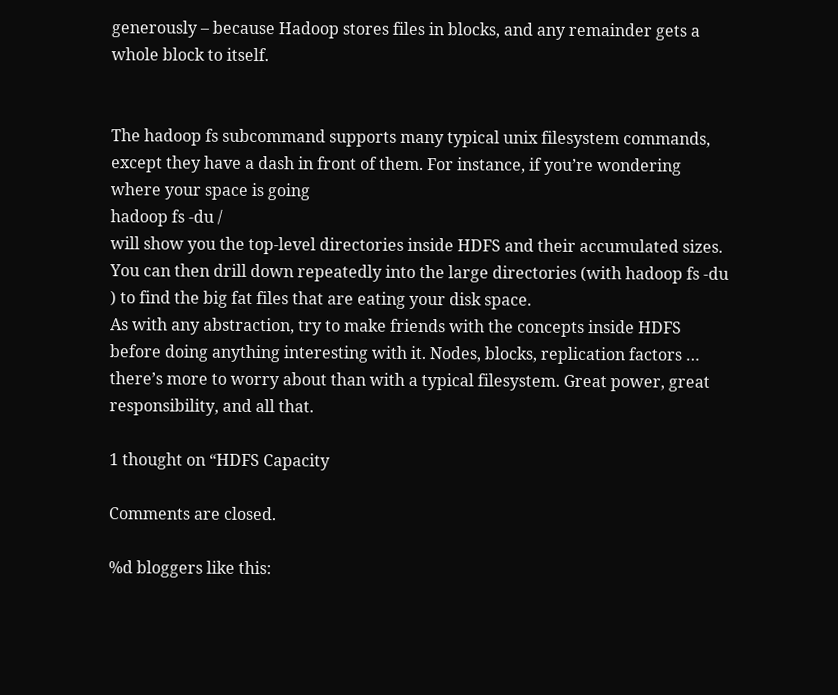generously – because Hadoop stores files in blocks, and any remainder gets a whole block to itself.


The hadoop fs subcommand supports many typical unix filesystem commands, except they have a dash in front of them. For instance, if you’re wondering where your space is going
hadoop fs -du /
will show you the top-level directories inside HDFS and their accumulated sizes. You can then drill down repeatedly into the large directories (with hadoop fs -du ) to find the big fat files that are eating your disk space.
As with any abstraction, try to make friends with the concepts inside HDFS before doing anything interesting with it. Nodes, blocks, replication factors … there’s more to worry about than with a typical filesystem. Great power, great responsibility, and all that.

1 thought on “HDFS Capacity

Comments are closed.

%d bloggers like this: